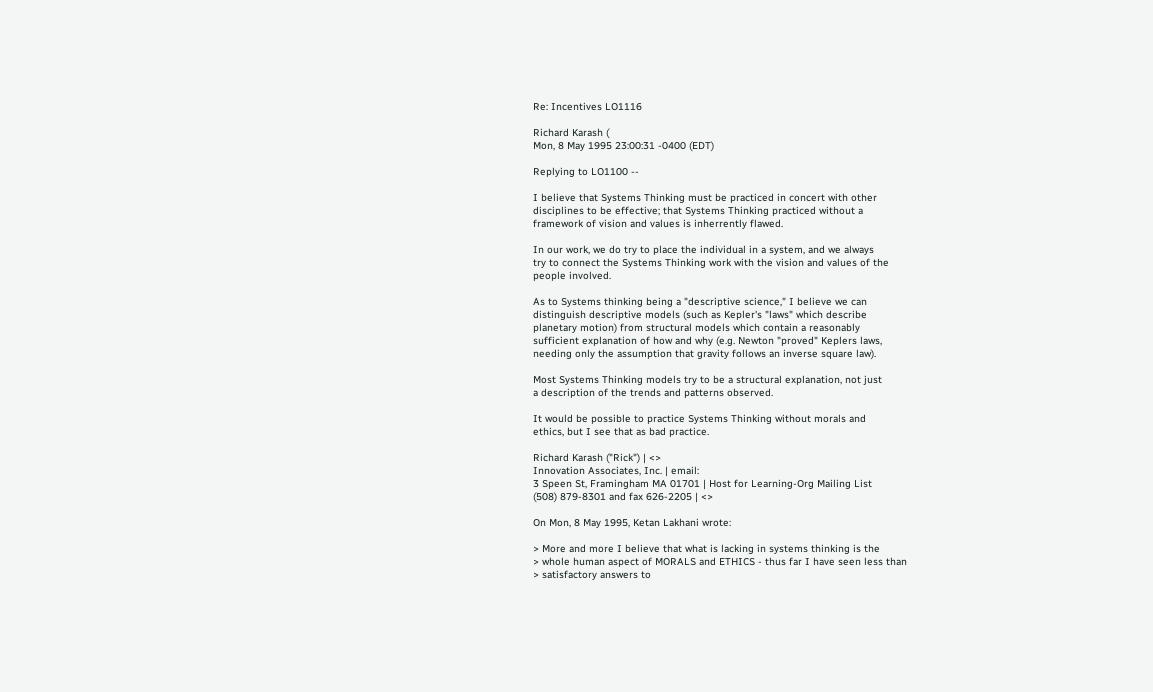Re: Incentives LO1116

Richard Karash (
Mon, 8 May 1995 23:00:31 -0400 (EDT)

Replying to LO1100 --

I believe that Systems Thinking must be practiced in concert with other
disciplines to be effective; that Systems Thinking practiced without a
framework of vision and values is inherrently flawed.

In our work, we do try to place the individual in a system, and we always
try to connect the Systems Thinking work with the vision and values of the
people involved.

As to Systems thinking being a "descriptive science," I believe we can
distinguish descriptive models (such as Kepler's "laws" which describe
planetary motion) from structural models which contain a reasonably
sufficient explanation of how and why (e.g. Newton "proved" Keplers laws,
needing only the assumption that gravity follows an inverse square law).

Most Systems Thinking models try to be a structural explanation, not just
a description of the trends and patterns observed.

It would be possible to practice Systems Thinking without morals and
ethics, but I see that as bad practice.

Richard Karash ("Rick") | <>
Innovation Associates, Inc. | email:
3 Speen St, Framingham MA 01701 | Host for Learning-Org Mailing List
(508) 879-8301 and fax 626-2205 | <>

On Mon, 8 May 1995, Ketan Lakhani wrote:

> More and more I believe that what is lacking in systems thinking is the
> whole human aspect of MORALS and ETHICS - thus far I have seen less than
> satisfactory answers to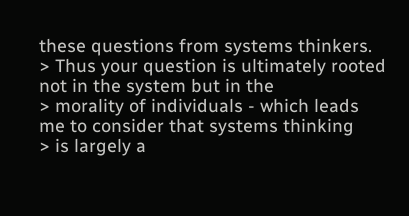these questions from systems thinkers.
> Thus your question is ultimately rooted not in the system but in the
> morality of individuals - which leads me to consider that systems thinking
> is largely a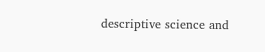descriptive science and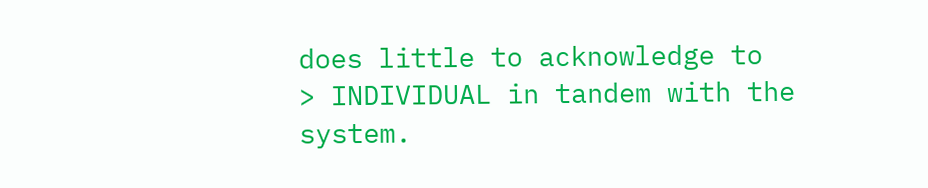does little to acknowledge to
> INDIVIDUAL in tandem with the system.